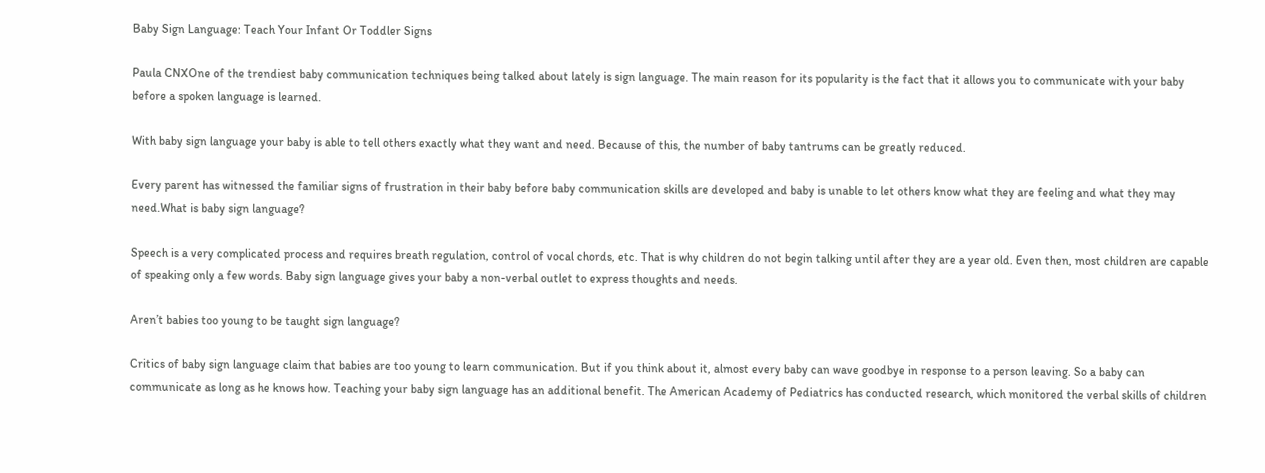Baby Sign Language: Teach Your Infant Or Toddler Signs

Paula CNXOne of the trendiest baby communication techniques being talked about lately is sign language. The main reason for its popularity is the fact that it allows you to communicate with your baby before a spoken language is learned.

With baby sign language your baby is able to tell others exactly what they want and need. Because of this, the number of baby tantrums can be greatly reduced.

Every parent has witnessed the familiar signs of frustration in their baby before baby communication skills are developed and baby is unable to let others know what they are feeling and what they may need.What is baby sign language?

Speech is a very complicated process and requires breath regulation, control of vocal chords, etc. That is why children do not begin talking until after they are a year old. Even then, most children are capable of speaking only a few words. Baby sign language gives your baby a non-verbal outlet to express thoughts and needs.

Aren’t babies too young to be taught sign language?

Critics of baby sign language claim that babies are too young to learn communication. But if you think about it, almost every baby can wave goodbye in response to a person leaving. So a baby can communicate as long as he knows how. Teaching your baby sign language has an additional benefit. The American Academy of Pediatrics has conducted research, which monitored the verbal skills of children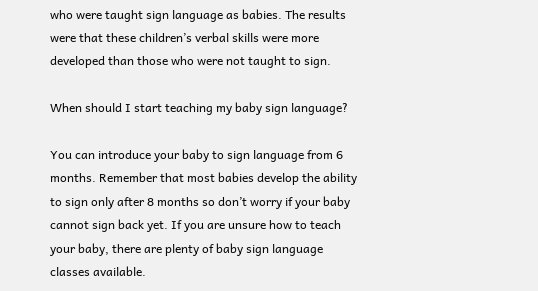who were taught sign language as babies. The results were that these children’s verbal skills were more developed than those who were not taught to sign.

When should I start teaching my baby sign language?

You can introduce your baby to sign language from 6 months. Remember that most babies develop the ability to sign only after 8 months so don’t worry if your baby cannot sign back yet. If you are unsure how to teach your baby, there are plenty of baby sign language classes available.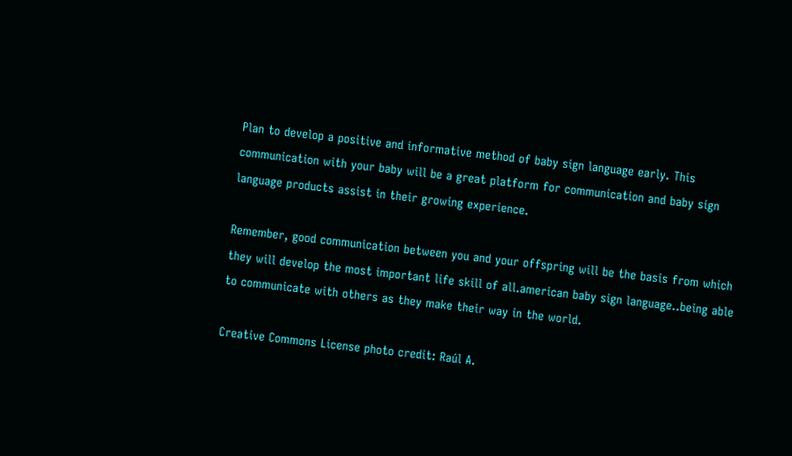Plan to develop a positive and informative method of baby sign language early. This communication with your baby will be a great platform for communication and baby sign language products assist in their growing experience.

Remember, good communication between you and your offspring will be the basis from which they will develop the most important life skill of all.american baby sign language..being able to communicate with others as they make their way in the world.

Creative Commons License photo credit: Raúl A.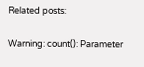Related posts:

Warning: count(): Parameter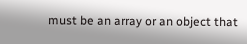must be an array or an object that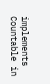implements Countable in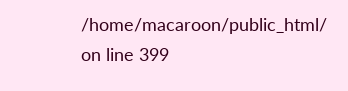/home/macaroon/public_html/ on line 399